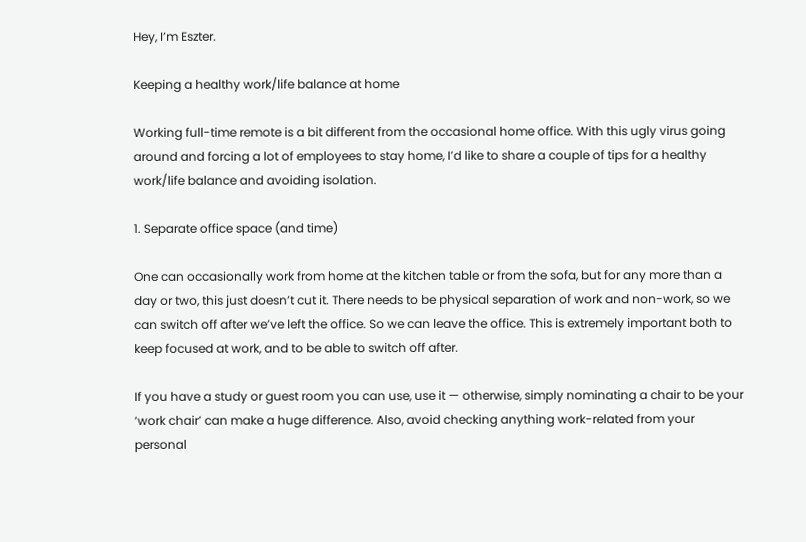Hey, I’m Eszter.

Keeping a healthy work/life balance at home

Working full-time remote is a bit different from the occasional home office. With this ugly virus going around and forcing a lot of employees to stay home, I’d like to share a couple of tips for a healthy work/life balance and avoiding isolation.

1. Separate office space (and time)

One can occasionally work from home at the kitchen table or from the sofa, but for any more than a day or two, this just doesn’t cut it. There needs to be physical separation of work and non-work, so we can switch off after we’ve left the office. So we can leave the office. This is extremely important both to keep focused at work, and to be able to switch off after.

If you have a study or guest room you can use, use it — otherwise, simply nominating a chair to be your ‘work chair’ can make a huge difference. Also, avoid checking anything work-related from your personal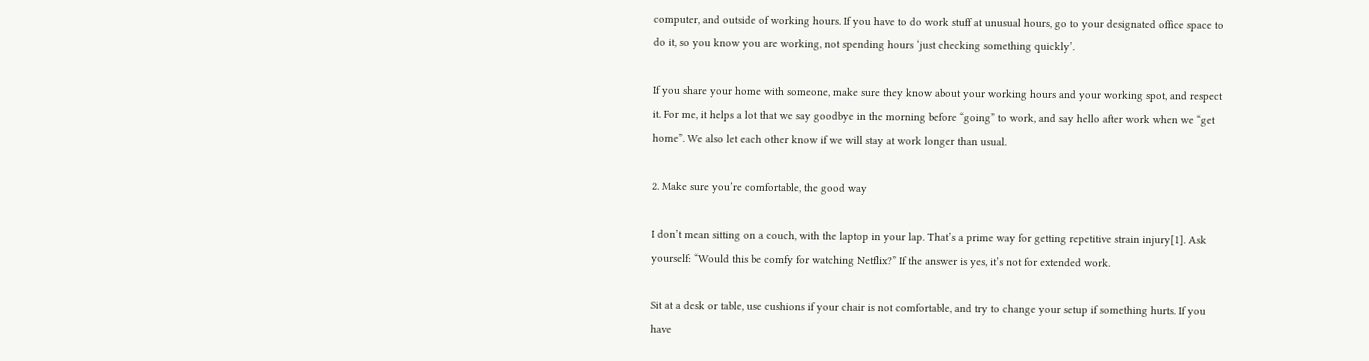computer, and outside of working hours. If you have to do work stuff at unusual hours, go to your designated office space to do it, so you know you are working, not spending hours ‘just checking something quickly’.

If you share your home with someone, make sure they know about your working hours and your working spot, and respect it. For me, it helps a lot that we say goodbye in the morning before “going” to work, and say hello after work when we “get home”. We also let each other know if we will stay at work longer than usual.

2. Make sure you’re comfortable, the good way

I don’t mean sitting on a couch, with the laptop in your lap. That’s a prime way for getting repetitive strain injury[1]. Ask yourself: “Would this be comfy for watching Netflix?” If the answer is yes, it’s not for extended work.

Sit at a desk or table, use cushions if your chair is not comfortable, and try to change your setup if something hurts. If you have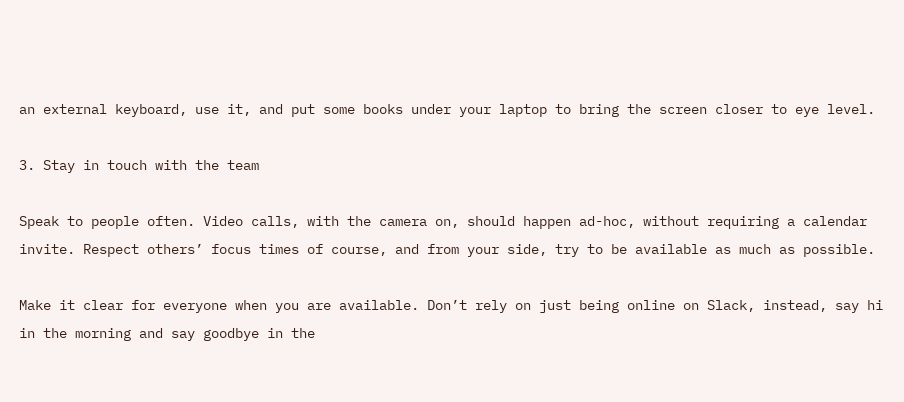an external keyboard, use it, and put some books under your laptop to bring the screen closer to eye level.

3. Stay in touch with the team

Speak to people often. Video calls, with the camera on, should happen ad-hoc, without requiring a calendar invite. Respect others’ focus times of course, and from your side, try to be available as much as possible.

Make it clear for everyone when you are available. Don’t rely on just being online on Slack, instead, say hi in the morning and say goodbye in the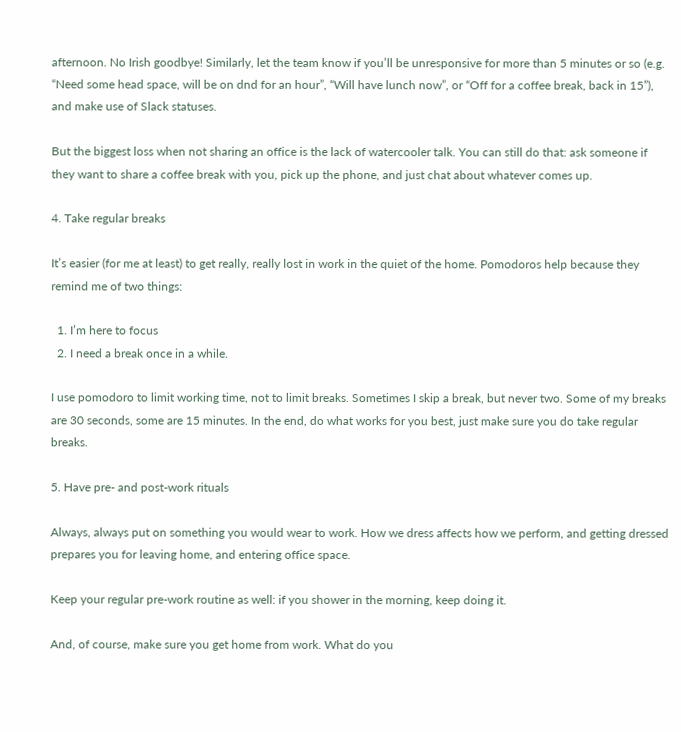afternoon. No Irish goodbye! Similarly, let the team know if you’ll be unresponsive for more than 5 minutes or so (e.g. “Need some head space, will be on dnd for an hour”, “Will have lunch now”, or “Off for a coffee break, back in 15”), and make use of Slack statuses.

But the biggest loss when not sharing an office is the lack of watercooler talk. You can still do that: ask someone if they want to share a coffee break with you, pick up the phone, and just chat about whatever comes up.

4. Take regular breaks

It’s easier (for me at least) to get really, really lost in work in the quiet of the home. Pomodoros help because they remind me of two things:

  1. I’m here to focus
  2. I need a break once in a while.

I use pomodoro to limit working time, not to limit breaks. Sometimes I skip a break, but never two. Some of my breaks are 30 seconds, some are 15 minutes. In the end, do what works for you best, just make sure you do take regular breaks.

5. Have pre- and post-work rituals

Always, always put on something you would wear to work. How we dress affects how we perform, and getting dressed prepares you for leaving home, and entering office space.

Keep your regular pre-work routine as well: if you shower in the morning, keep doing it.

And, of course, make sure you get home from work. What do you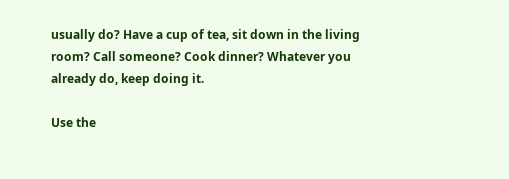usually do? Have a cup of tea, sit down in the living room? Call someone? Cook dinner? Whatever you already do, keep doing it.

Use the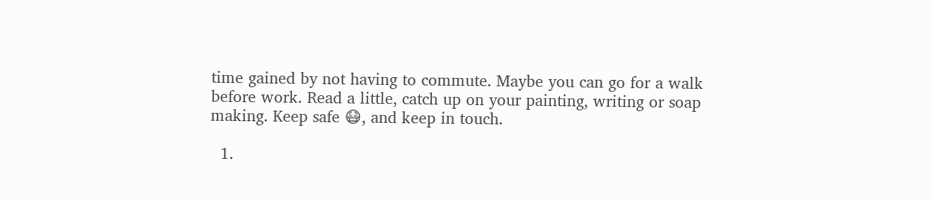time gained by not having to commute. Maybe you can go for a walk before work. Read a little, catch up on your painting, writing or soap making. Keep safe 😷, and keep in touch.

  1.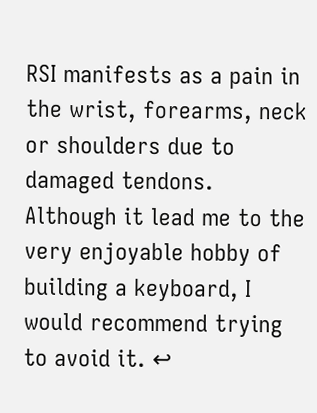RSI manifests as a pain in the wrist, forearms, neck or shoulders due to damaged tendons. Although it lead me to the very enjoyable hobby of building a keyboard, I would recommend trying to avoid it. ↩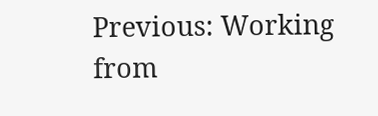Previous: Working from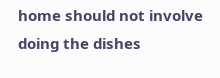home should not involve doing the dishes